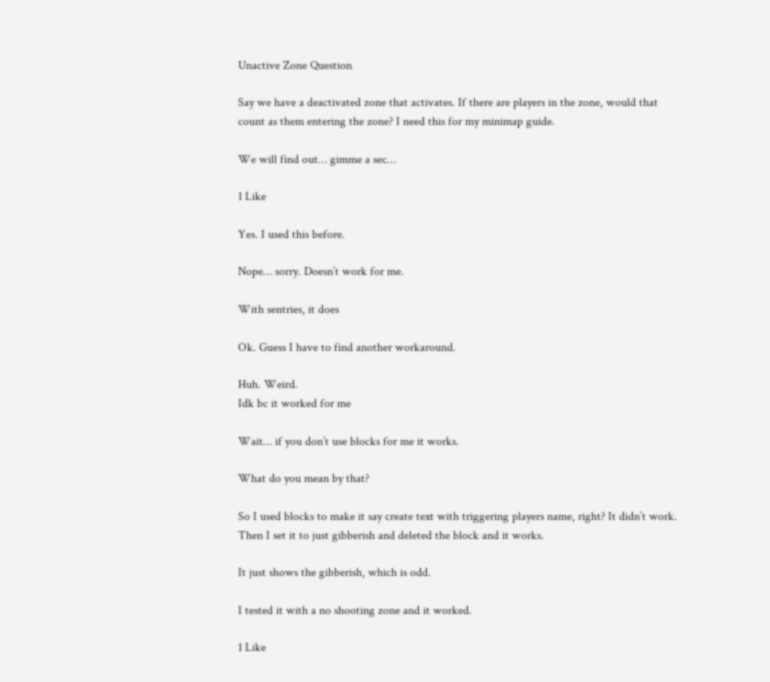Unactive Zone Question

Say we have a deactivated zone that activates. If there are players in the zone, would that count as them entering the zone? I need this for my minimap guide.

We will find out… gimme a sec…

1 Like

Yes. I used this before.

Nope… sorry. Doesn’t work for me.

With sentries, it does

Ok. Guess I have to find another workaround.

Huh. Weird.
Idk bc it worked for me

Wait… if you don’t use blocks for me it works.

What do you mean by that?

So I used blocks to make it say create text with triggering players name, right? It didn’t work. Then I set it to just gibberish and deleted the block and it works.

It just shows the gibberish, which is odd.

I tested it with a no shooting zone and it worked.

1 Like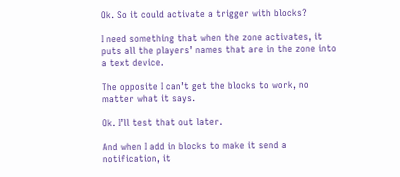Ok. So it could activate a trigger with blocks?

I need something that when the zone activates, it puts all the players’ names that are in the zone into a text device.

The opposite I can’t get the blocks to work, no matter what it says.

Ok. I’ll test that out later.

And when I add in blocks to make it send a notification, it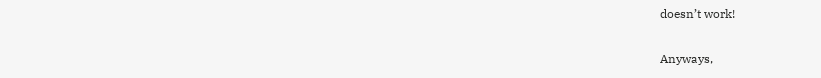doesn’t work!

Anyways,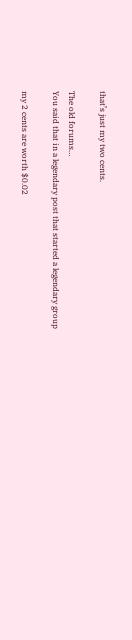that’s just my two cents.

The old forums…
You said that in a legendary post that started a legendary group

my 2 cents are worth $0.02